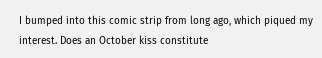I bumped into this comic strip from long ago, which piqued my interest. Does an October kiss constitute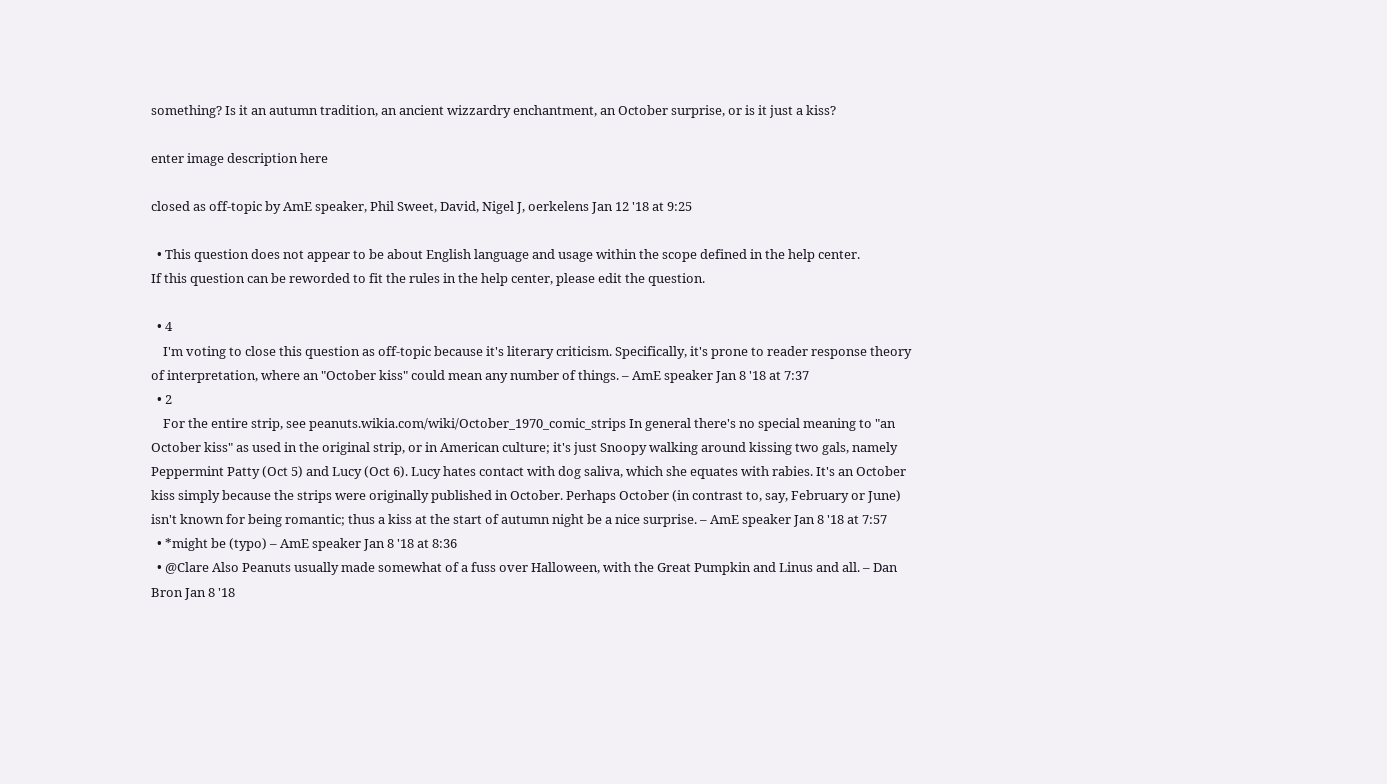something? Is it an autumn tradition, an ancient wizzardry enchantment, an October surprise, or is it just a kiss?

enter image description here

closed as off-topic by AmE speaker, Phil Sweet, David, Nigel J, oerkelens Jan 12 '18 at 9:25

  • This question does not appear to be about English language and usage within the scope defined in the help center.
If this question can be reworded to fit the rules in the help center, please edit the question.

  • 4
    I'm voting to close this question as off-topic because it's literary criticism. Specifically, it's prone to reader response theory of interpretation, where an "October kiss" could mean any number of things. – AmE speaker Jan 8 '18 at 7:37
  • 2
    For the entire strip, see peanuts.wikia.com/wiki/October_1970_comic_strips In general there's no special meaning to "an October kiss" as used in the original strip, or in American culture; it's just Snoopy walking around kissing two gals, namely Peppermint Patty (Oct 5) and Lucy (Oct 6). Lucy hates contact with dog saliva, which she equates with rabies. It's an October kiss simply because the strips were originally published in October. Perhaps October (in contrast to, say, February or June) isn't known for being romantic; thus a kiss at the start of autumn night be a nice surprise. – AmE speaker Jan 8 '18 at 7:57
  • *might be (typo) – AmE speaker Jan 8 '18 at 8:36
  • @Clare Also Peanuts usually made somewhat of a fuss over Halloween, with the Great Pumpkin and Linus and all. – Dan Bron Jan 8 '18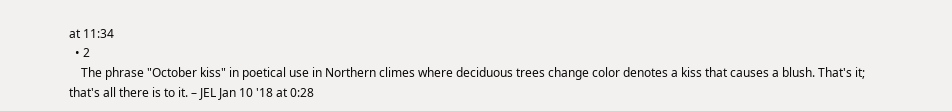at 11:34
  • 2
    The phrase "October kiss" in poetical use in Northern climes where deciduous trees change color denotes a kiss that causes a blush. That's it; that's all there is to it. – JEL Jan 10 '18 at 0:28